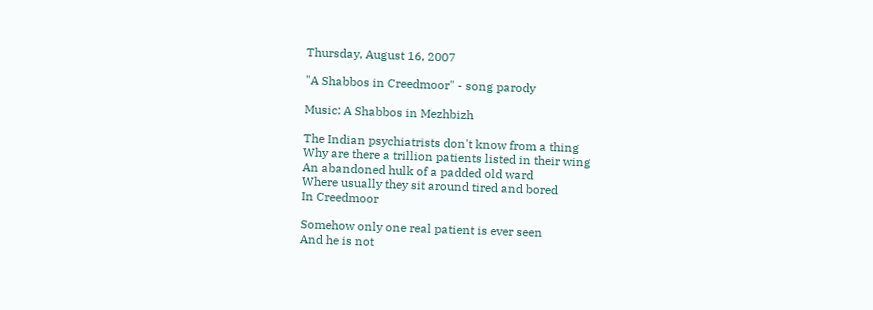Thursday, August 16, 2007

"A Shabbos in Creedmoor" - song parody

Music: A Shabbos in Mezhbizh

The Indian psychiatrists don't know from a thing
Why are there a trillion patients listed in their wing
An abandoned hulk of a padded old ward
Where usually they sit around tired and bored
In Creedmoor

Somehow only one real patient is ever seen
And he is not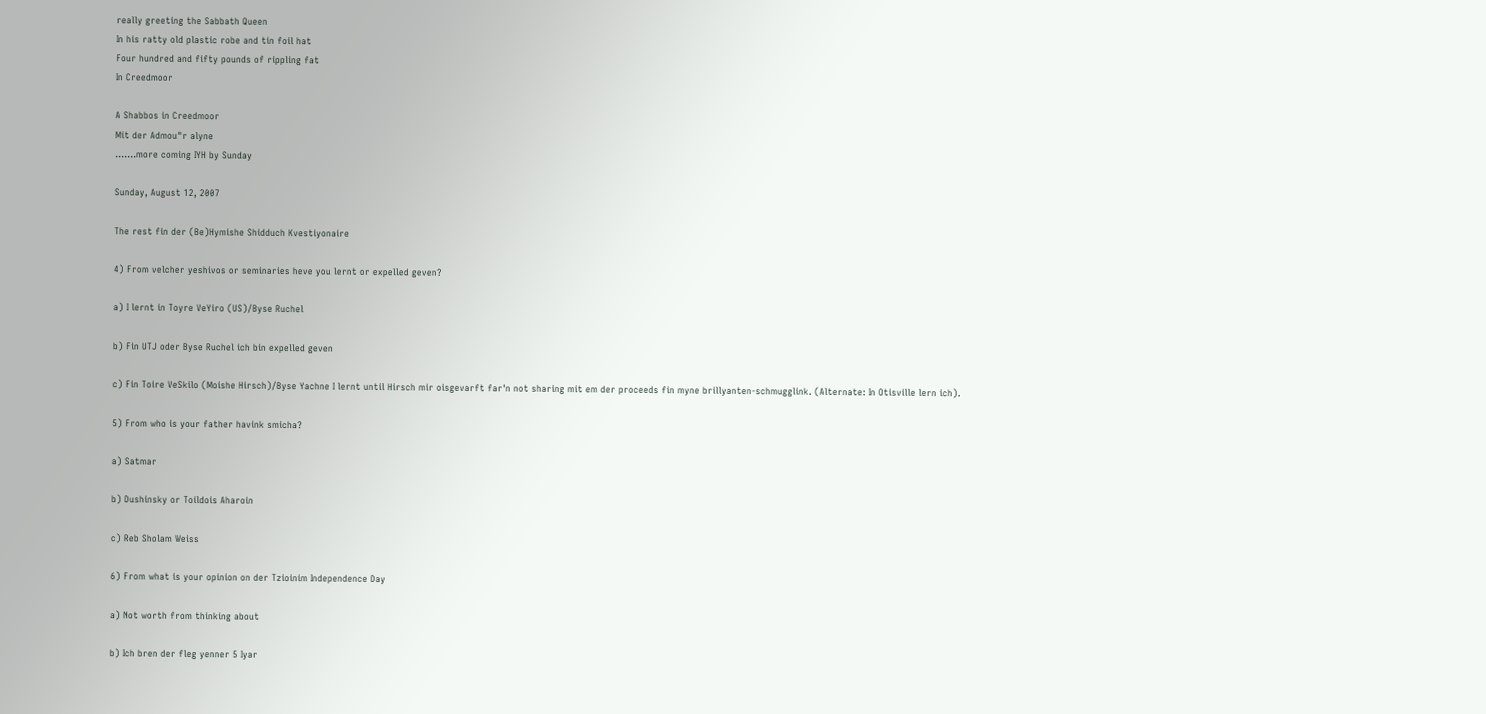really greeting the Sabbath Queen
In his ratty old plastic robe and tin foil hat
Four hundred and fifty pounds of rippling fat
In Creedmoor

A Shabbos in Creedmoor
Mit der Admou"r alyne
.......more coming IYH by Sunday

Sunday, August 12, 2007

The rest fin der (Be)Hymishe Shidduch Kvestiyonaire

4) From velcher yeshivos or seminaries heve you lernt or expelled geven?

a) I lernt in Toyre VeYiro (US)/Byse Ruchel

b) Fin UTJ oder Byse Ruchel ich bin expelled geven

c) Fin Toire VeSkilo (Moishe Hirsch)/Byse Yachne I lernt until Hirsch mir oisgevarft far'n not sharing mit em der proceeds fin myne brillyanten-schmugglink. (Alternate: In Otisville lern ich).

5) From who is your father havink smicha?

a) Satmar

b) Dushinsky or Toildois Aharoin

c) Reb Sholam Weiss

6) From what is your opinion on der Tzioinim Independence Day

a) Not worth from thinking about

b) Ich bren der fleg yenner 5 Iyar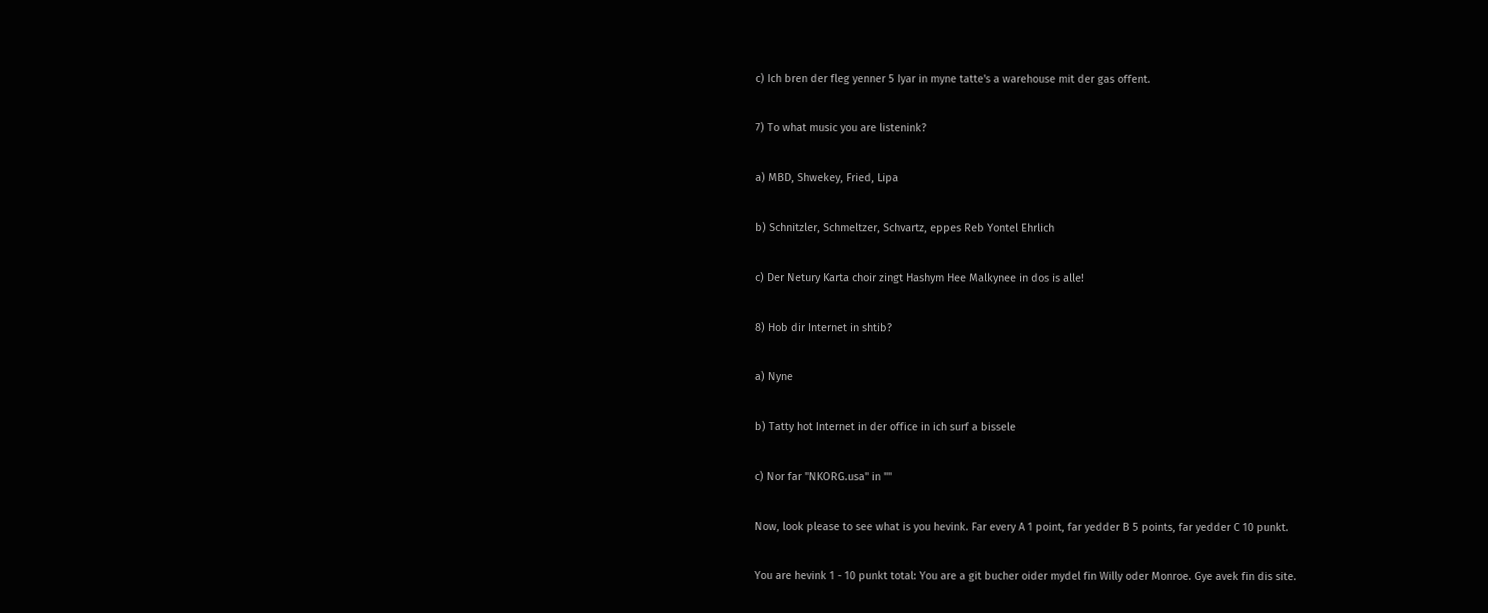c) Ich bren der fleg yenner 5 Iyar in myne tatte's a warehouse mit der gas offent.

7) To what music you are listenink?

a) MBD, Shwekey, Fried, Lipa

b) Schnitzler, Schmeltzer, Schvartz, eppes Reb Yontel Ehrlich

c) Der Netury Karta choir zingt Hashym Hee Malkynee in dos is alle!

8) Hob dir Internet in shtib?

a) Nyne

b) Tatty hot Internet in der office in ich surf a bissele

c) Nor far "NKORG.usa" in ""

Now, look please to see what is you hevink. Far every A 1 point, far yedder B 5 points, far yedder C 10 punkt.

You are hevink 1 - 10 punkt total: You are a git bucher oider mydel fin Willy oder Monroe. Gye avek fin dis site.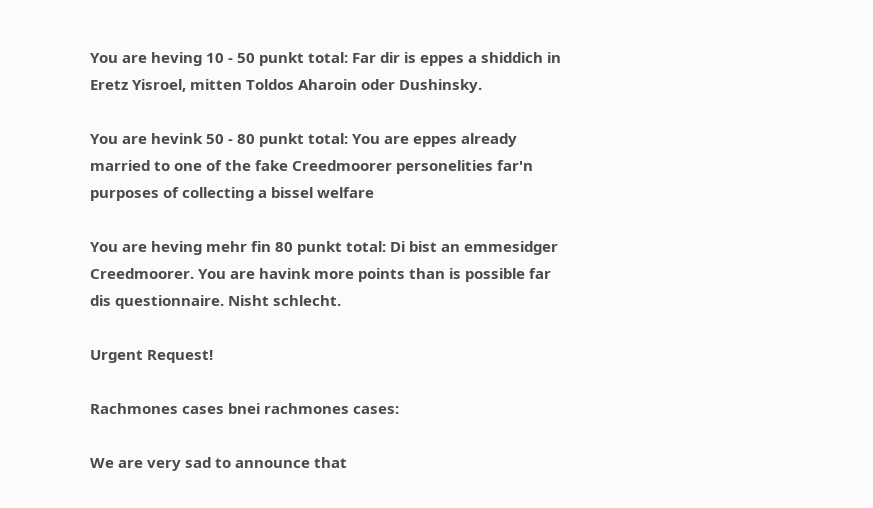You are heving 10 - 50 punkt total: Far dir is eppes a shiddich in Eretz Yisroel, mitten Toldos Aharoin oder Dushinsky.

You are hevink 50 - 80 punkt total: You are eppes already married to one of the fake Creedmoorer personelities far'n purposes of collecting a bissel welfare

You are heving mehr fin 80 punkt total: Di bist an emmesidger Creedmoorer. You are havink more points than is possible far dis questionnaire. Nisht schlecht.

Urgent Request!

Rachmones cases bnei rachmones cases:

We are very sad to announce that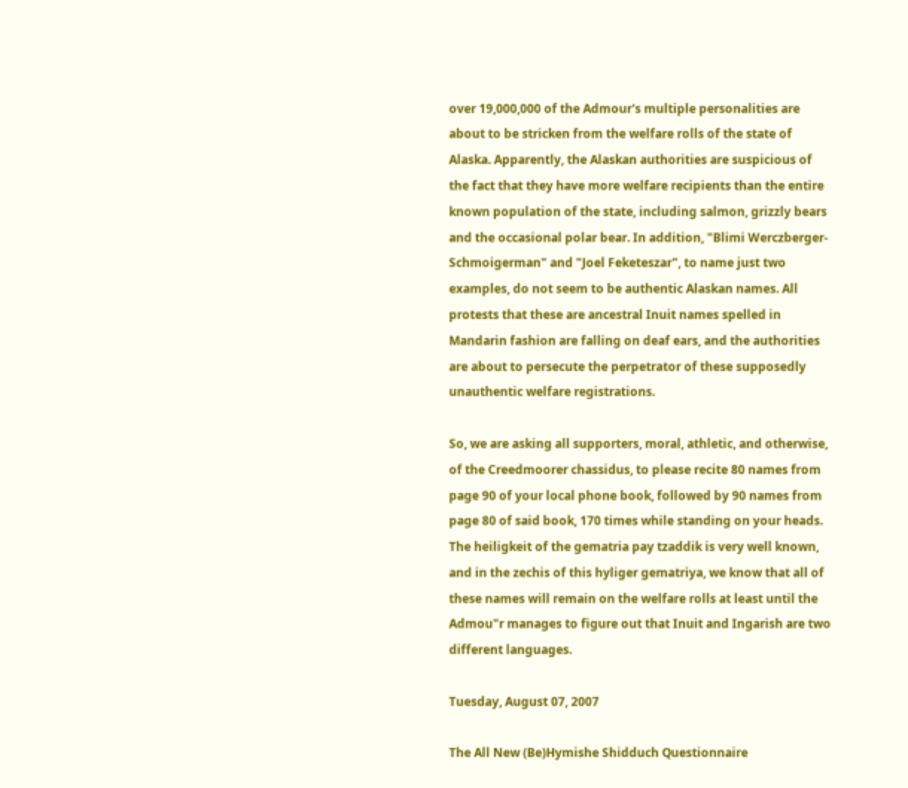over 19,000,000 of the Admour's multiple personalities are about to be stricken from the welfare rolls of the state of Alaska. Apparently, the Alaskan authorities are suspicious of the fact that they have more welfare recipients than the entire known population of the state, including salmon, grizzly bears and the occasional polar bear. In addition, "Blimi Werczberger-Schmoigerman" and "Joel Feketeszar", to name just two examples, do not seem to be authentic Alaskan names. All protests that these are ancestral Inuit names spelled in Mandarin fashion are falling on deaf ears, and the authorities are about to persecute the perpetrator of these supposedly unauthentic welfare registrations.

So, we are asking all supporters, moral, athletic, and otherwise, of the Creedmoorer chassidus, to please recite 80 names from page 90 of your local phone book, followed by 90 names from page 80 of said book, 170 times while standing on your heads. The heiligkeit of the gematria pay tzaddik is very well known, and in the zechis of this hyliger gematriya, we know that all of these names will remain on the welfare rolls at least until the Admou"r manages to figure out that Inuit and Ingarish are two different languages.

Tuesday, August 07, 2007

The All New (Be)Hymishe Shidduch Questionnaire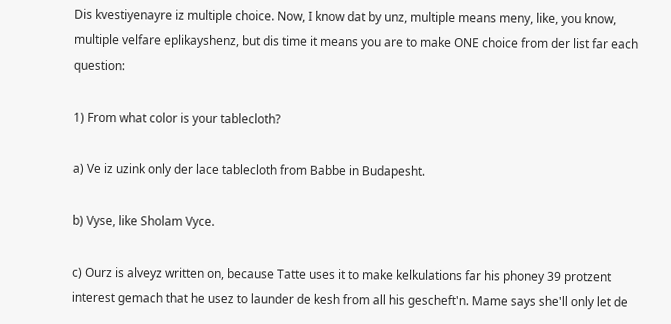Dis kvestiyenayre iz multiple choice. Now, I know dat by unz, multiple means meny, like, you know, multiple velfare eplikayshenz, but dis time it means you are to make ONE choice from der list far each question:

1) From what color is your tablecloth?

a) Ve iz uzink only der lace tablecloth from Babbe in Budapesht.

b) Vyse, like Sholam Vyce.

c) Ourz is alveyz written on, because Tatte uses it to make kelkulations far his phoney 39 protzent interest gemach that he usez to launder de kesh from all his gescheft'n. Mame says she'll only let de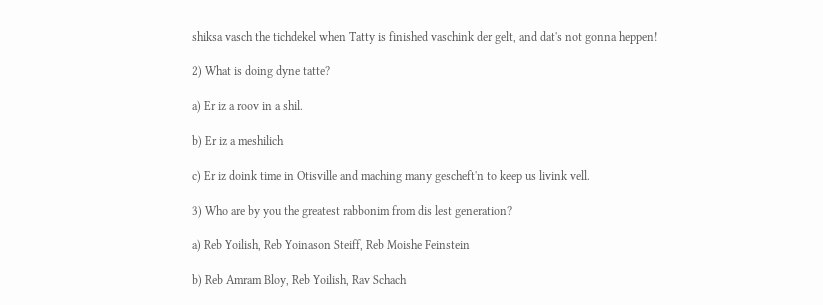shiksa vasch the tichdekel when Tatty is finished vaschink der gelt, and dat's not gonna heppen!

2) What is doing dyne tatte?

a) Er iz a roov in a shil.

b) Er iz a meshilich

c) Er iz doink time in Otisville and maching many gescheft'n to keep us livink vell.

3) Who are by you the greatest rabbonim from dis lest generation?

a) Reb Yoilish, Reb Yoinason Steiff, Reb Moishe Feinstein

b) Reb Amram Bloy, Reb Yoilish, Rav Schach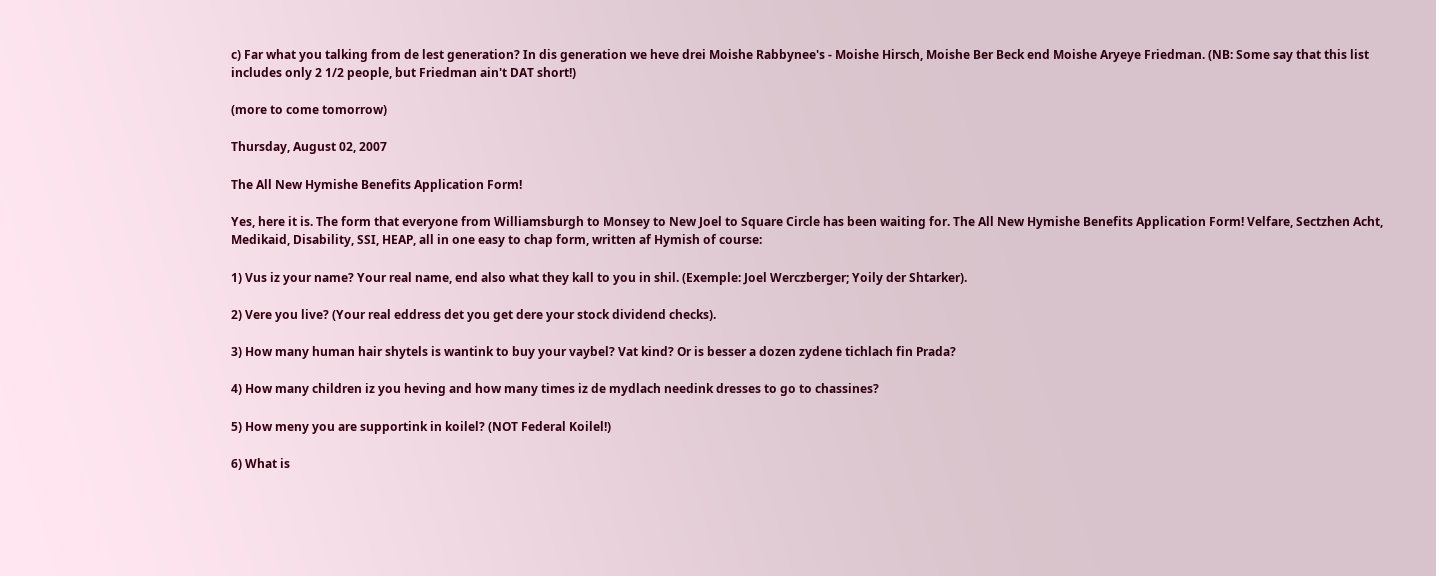c) Far what you talking from de lest generation? In dis generation we heve drei Moishe Rabbynee's - Moishe Hirsch, Moishe Ber Beck end Moishe Aryeye Friedman. (NB: Some say that this list includes only 2 1/2 people, but Friedman ain't DAT short!)

(more to come tomorrow)

Thursday, August 02, 2007

The All New Hymishe Benefits Application Form!

Yes, here it is. The form that everyone from Williamsburgh to Monsey to New Joel to Square Circle has been waiting for. The All New Hymishe Benefits Application Form! Velfare, Sectzhen Acht, Medikaid, Disability, SSI, HEAP, all in one easy to chap form, written af Hymish of course:

1) Vus iz your name? Your real name, end also what they kall to you in shil. (Exemple: Joel Werczberger; Yoily der Shtarker).

2) Vere you live? (Your real eddress det you get dere your stock dividend checks).

3) How many human hair shytels is wantink to buy your vaybel? Vat kind? Or is besser a dozen zydene tichlach fin Prada?

4) How many children iz you heving and how many times iz de mydlach needink dresses to go to chassines?

5) How meny you are supportink in koilel? (NOT Federal Koilel!)

6) What is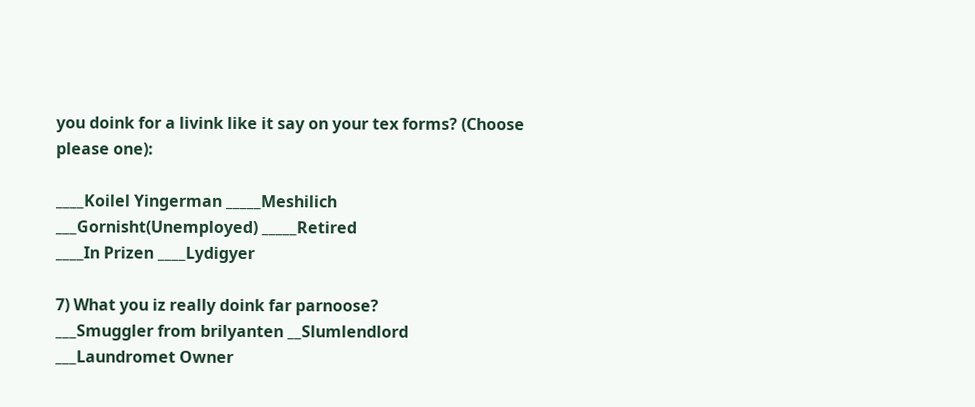you doink for a livink like it say on your tex forms? (Choose please one):

____Koilel Yingerman _____Meshilich ___Gornisht(Unemployed) _____Retired
____In Prizen ____Lydigyer

7) What you iz really doink far parnoose?
___Smuggler from brilyanten __Slumlendlord ___Laundromet Owner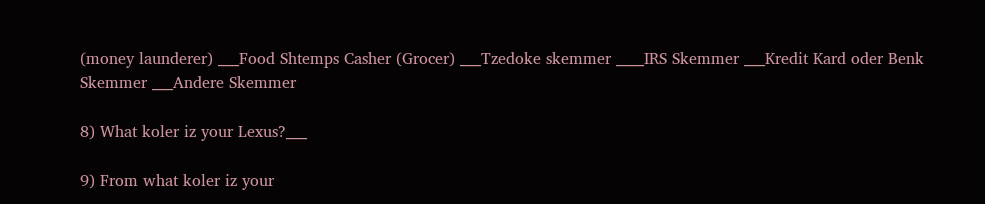(money launderer) ___Food Shtemps Casher (Grocer) ___Tzedoke skemmer ____IRS Skemmer ___Kredit Kard oder Benk Skemmer ___Andere Skemmer

8) What koler iz your Lexus?___

9) From what koler iz your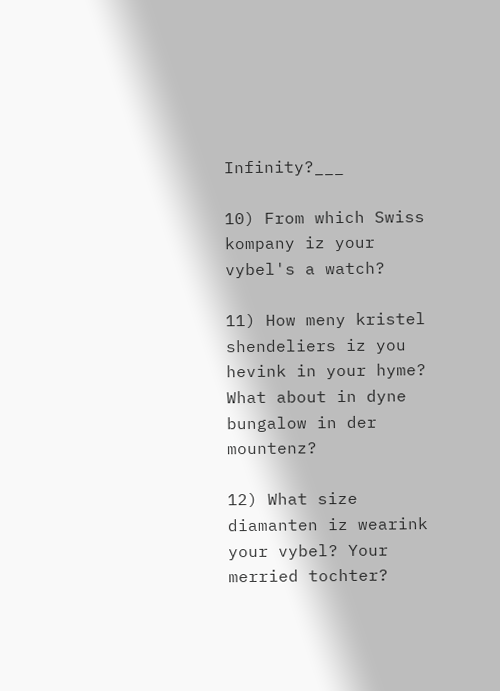Infinity?___

10) From which Swiss kompany iz your vybel's a watch?

11) How meny kristel shendeliers iz you hevink in your hyme? What about in dyne bungalow in der mountenz?

12) What size diamanten iz wearink your vybel? Your merried tochter?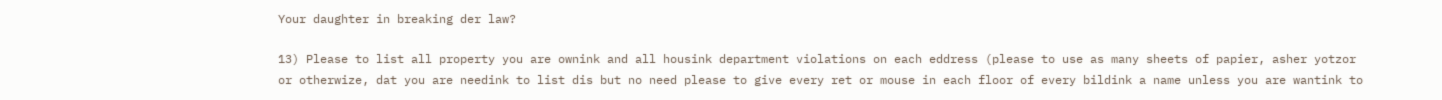Your daughter in breaking der law?

13) Please to list all property you are ownink and all housink department violations on each eddress (please to use as many sheets of papier, asher yotzor or otherwize, dat you are needink to list dis but no need please to give every ret or mouse in each floor of every bildink a name unless you are wantink to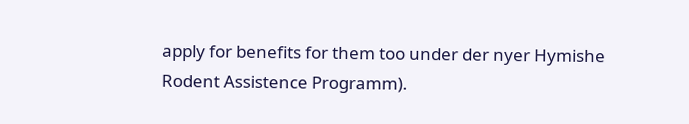apply for benefits for them too under der nyer Hymishe Rodent Assistence Programm).